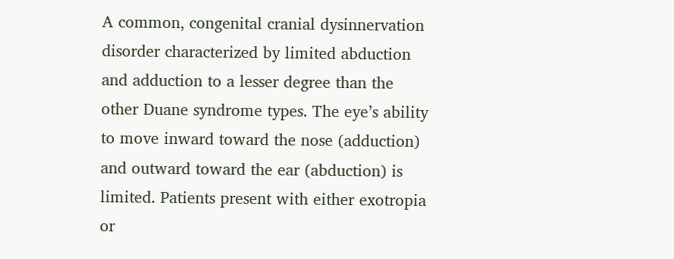A common, congenital cranial dysinnervation disorder characterized by limited abduction and adduction to a lesser degree than the other Duane syndrome types. The eye’s ability to move inward toward the nose (adduction) and outward toward the ear (abduction) is limited. Patients present with either exotropia or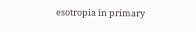esotropia in primary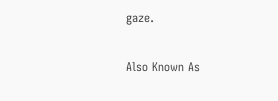gaze.

Also Known As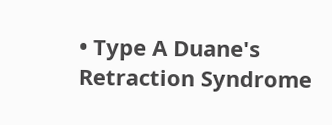• Type A Duane's Retraction Syndrome